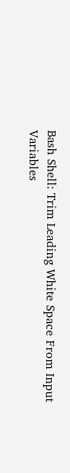Bash Shell: Trim Leading White Space From Input Variables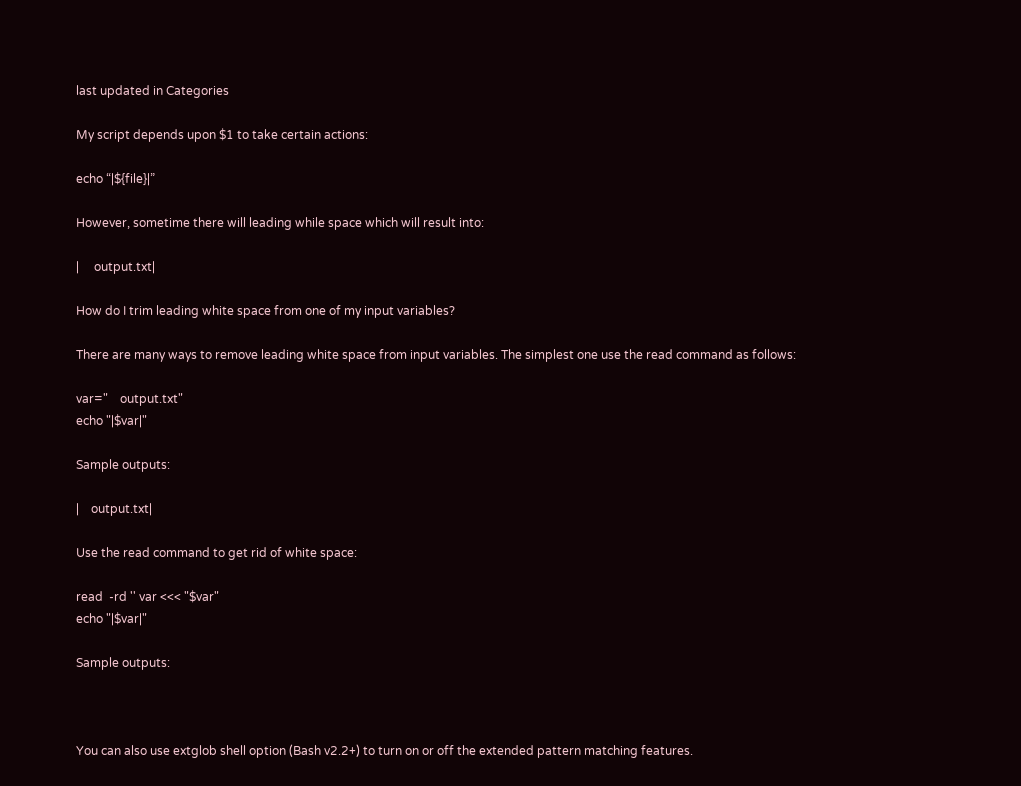last updated in Categories

My script depends upon $1 to take certain actions:

echo “|${file}|”

However, sometime there will leading while space which will result into:

|     output.txt|

How do I trim leading white space from one of my input variables?

There are many ways to remove leading white space from input variables. The simplest one use the read command as follows:

var="    output.txt"
echo "|$var|"

Sample outputs:

|    output.txt|

Use the read command to get rid of white space:

read  -rd '' var <<< "$var"
echo "|$var|"

Sample outputs:



You can also use extglob shell option (Bash v2.2+) to turn on or off the extended pattern matching features.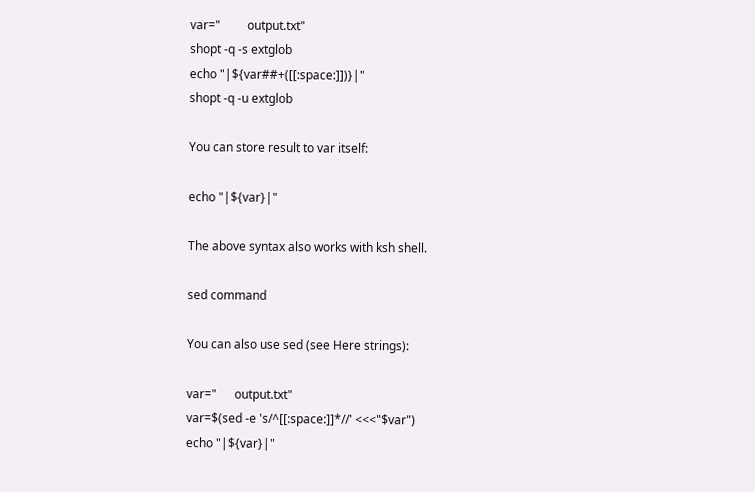var="         output.txt"
shopt -q -s extglob
echo "|${var##+([[:space:]])}|"
shopt -q -u extglob

You can store result to var itself:

echo "|${var}|"

The above syntax also works with ksh shell.

sed command

You can also use sed (see Here strings):

var="      output.txt"
var=$(sed -e 's/^[[:space:]]*//' <<<"$var")
echo "|${var}|"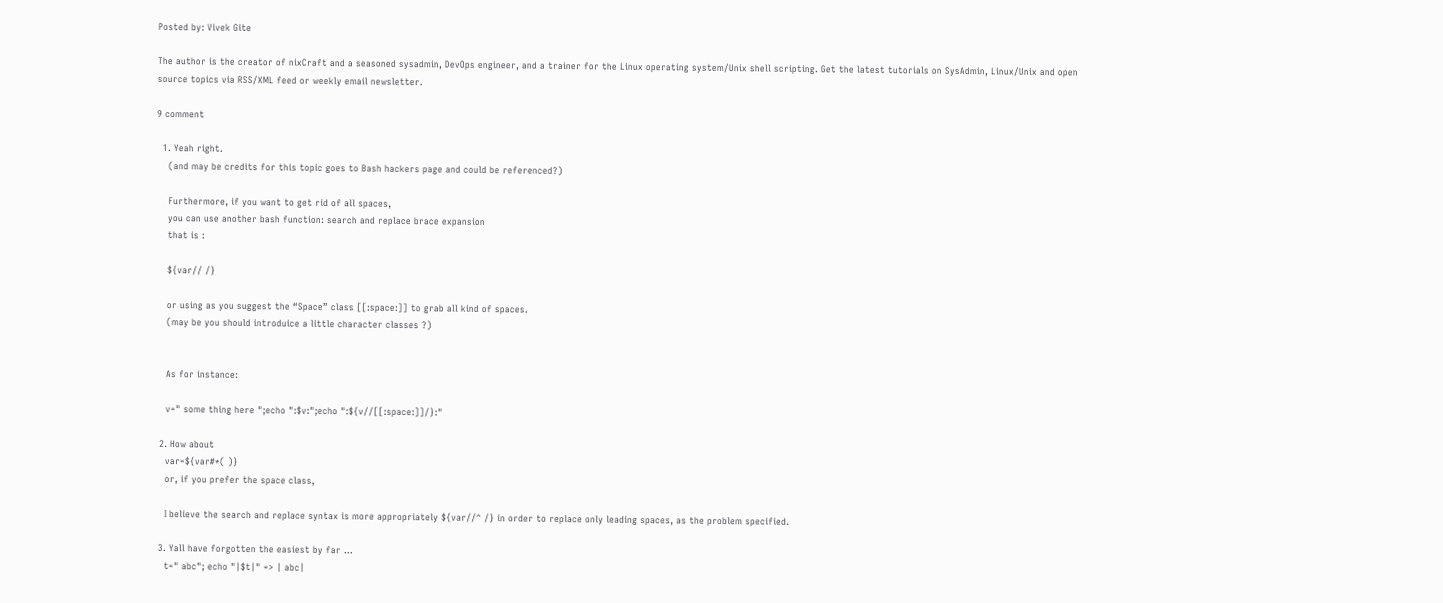Posted by: Vivek Gite

The author is the creator of nixCraft and a seasoned sysadmin, DevOps engineer, and a trainer for the Linux operating system/Unix shell scripting. Get the latest tutorials on SysAdmin, Linux/Unix and open source topics via RSS/XML feed or weekly email newsletter.

9 comment

  1. Yeah right.
    (and may be credits for this topic goes to Bash hackers page and could be referenced?)

    Furthermore, if you want to get rid of all spaces,
    you can use another bash function: search and replace brace expansion
    that is :

    ${var// /}

    or using as you suggest the “Space” class [[:space:]] to grab all kind of spaces.
    (may be you should introduice a little character classes ?)


    As for instance:

    v=" some thing here ";echo ":$v:";echo ":${v//[[:space:]]/}:"

  2. How about
    var=${var#*( )}
    or, if you prefer the space class,

    I believe the search and replace syntax is more appropriately ${var//^ /} in order to replace only leading spaces, as the problem specified.

  3. Yall have forgotten the easiest by far …
    t=" abc"; echo "|$t|" => | abc|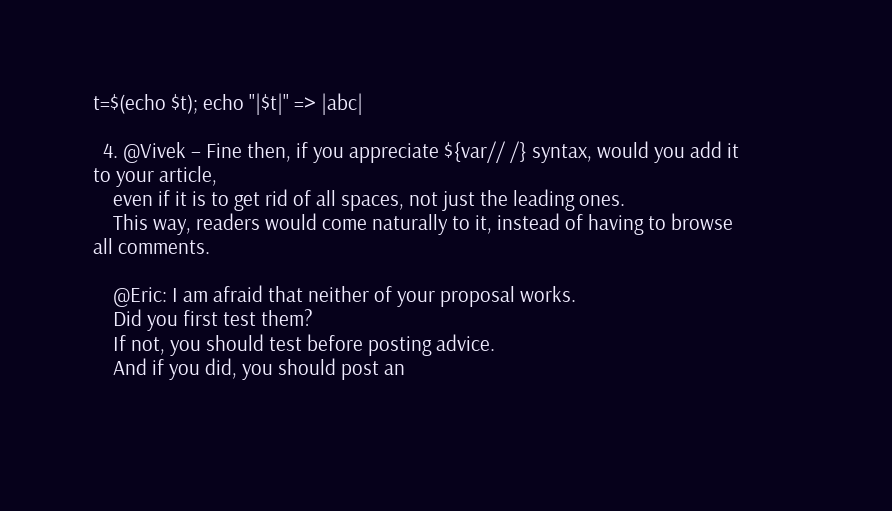t=$(echo $t); echo "|$t|" => |abc|

  4. @Vivek – Fine then, if you appreciate ${var// /} syntax, would you add it to your article,
    even if it is to get rid of all spaces, not just the leading ones.
    This way, readers would come naturally to it, instead of having to browse all comments.

    @Eric: I am afraid that neither of your proposal works.
    Did you first test them?
    If not, you should test before posting advice.
    And if you did, you should post an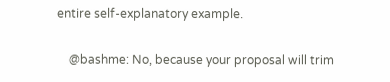entire self-explanatory example.

    @bashme: No, because your proposal will trim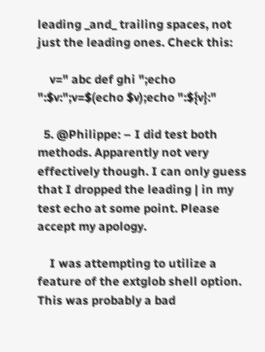leading _and_ trailing spaces, not just the leading ones. Check this:

    v=" abc def ghi ";echo ":$v:";v=$(echo $v);echo ":${v}:"

  5. @Philippe: – I did test both methods. Apparently not very effectively though. I can only guess that I dropped the leading | in my test echo at some point. Please accept my apology.

    I was attempting to utilize a feature of the extglob shell option. This was probably a bad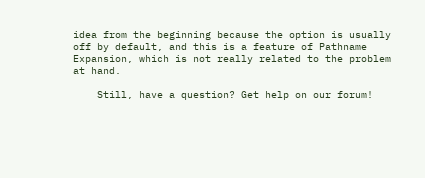idea from the beginning because the option is usually off by default, and this is a feature of Pathname Expansion, which is not really related to the problem at hand.

    Still, have a question? Get help on our forum!